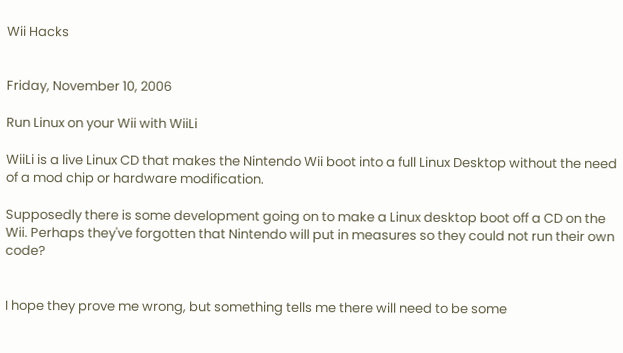Wii Hacks


Friday, November 10, 2006

Run Linux on your Wii with WiiLi

WiiLi is a live Linux CD that makes the Nintendo Wii boot into a full Linux Desktop without the need of a mod chip or hardware modification.

Supposedly there is some development going on to make a Linux desktop boot off a CD on the Wii. Perhaps they've forgotten that Nintendo will put in measures so they could not run their own code?


I hope they prove me wrong, but something tells me there will need to be some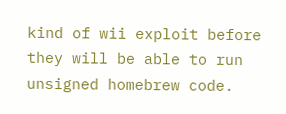kind of wii exploit before they will be able to run unsigned homebrew code.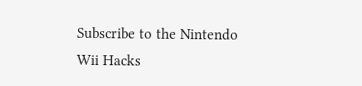Subscribe to the Nintendo Wii Hacks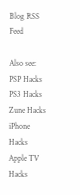Blog RSS Feed

Also see:
PSP Hacks
PS3 Hacks
Zune Hacks
iPhone Hacks
Apple TV Hacks